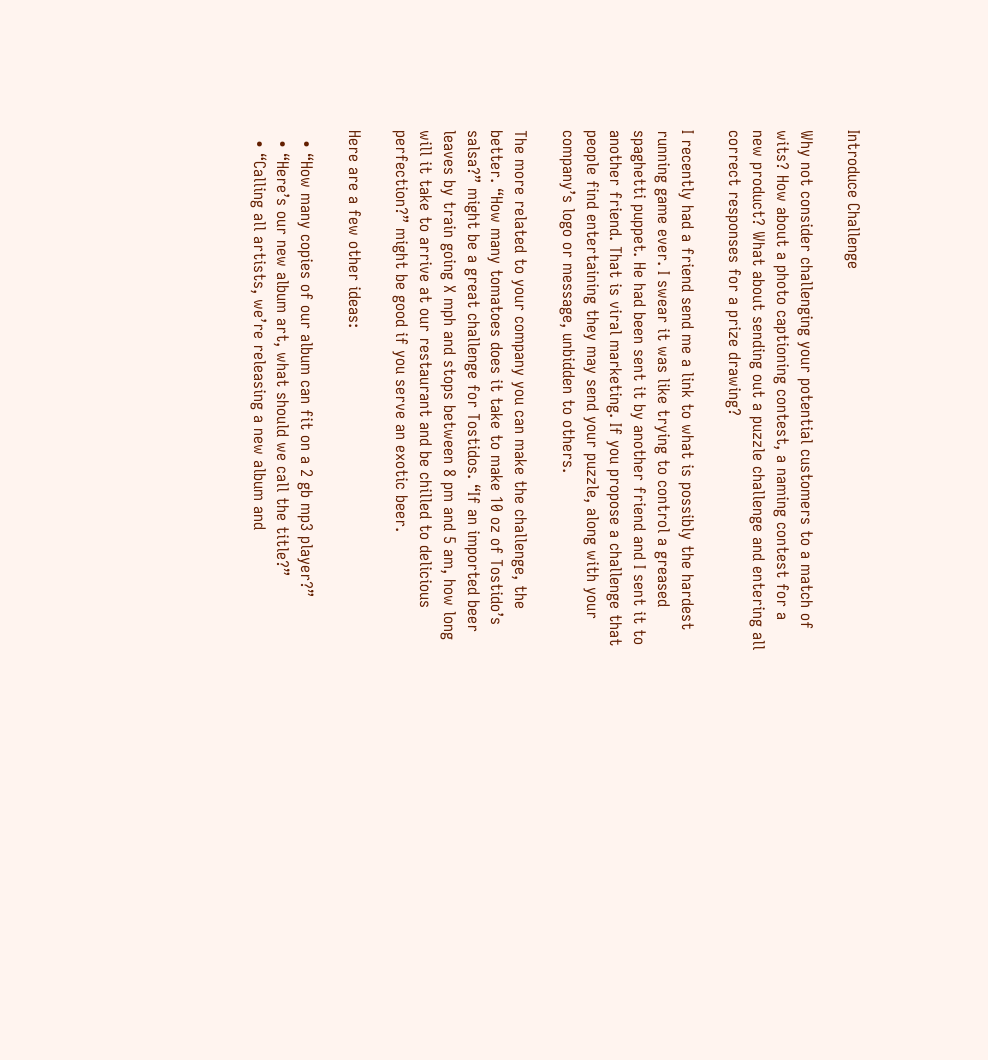Introduce Challenge

Why not consider challenging your potential customers to a match of wits? How about a photo captioning contest, a naming contest for a new product? What about sending out a puzzle challenge and entering all correct responses for a prize drawing?

I recently had a friend send me a link to what is possibly the hardest running game ever. I swear it was like trying to control a greased spaghetti puppet. He had been sent it by another friend and I sent it to another friend. That is viral marketing. If you propose a challenge that people find entertaining they may send your puzzle, along with your company’s logo or message, unbidden to others.

The more related to your company you can make the challenge, the better. “How many tomatoes does it take to make 10 oz of Tostido’s salsa?” might be a great challenge for Tostidos. “If an imported beer leaves by train going X mph and stops between 8 pm and 5 am, how long will it take to arrive at our restaurant and be chilled to delicious perfection?” might be good if you serve an exotic beer.

Here are a few other ideas:

  • “How many copies of our album can fit on a 2 gb mp3 player?”
  • “Here’s our new album art, what should we call the title?”
  • “Calling all artists, we’re releasing a new album and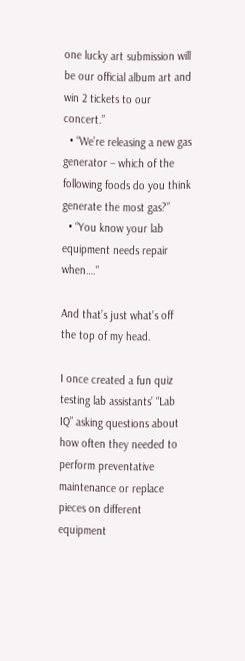one lucky art submission will be our official album art and win 2 tickets to our concert.”
  • “We’re releasing a new gas generator – which of the following foods do you think generate the most gas?”
  • “You know your lab equipment needs repair when….”

And that’s just what’s off the top of my head.

I once created a fun quiz testing lab assistants’ “Lab IQ” asking questions about how often they needed to perform preventative maintenance or replace pieces on different equipment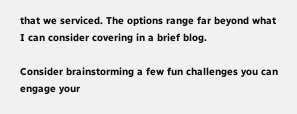that we serviced. The options range far beyond what I can consider covering in a brief blog.

Consider brainstorming a few fun challenges you can engage your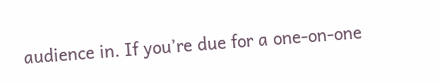audience in. If you’re due for a one-on-one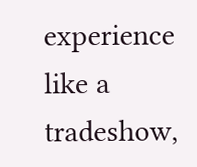experience like a tradeshow,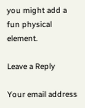you might add a fun physical element.

Leave a Reply

Your email address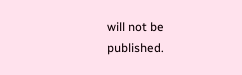will not be published.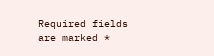Required fields are marked *